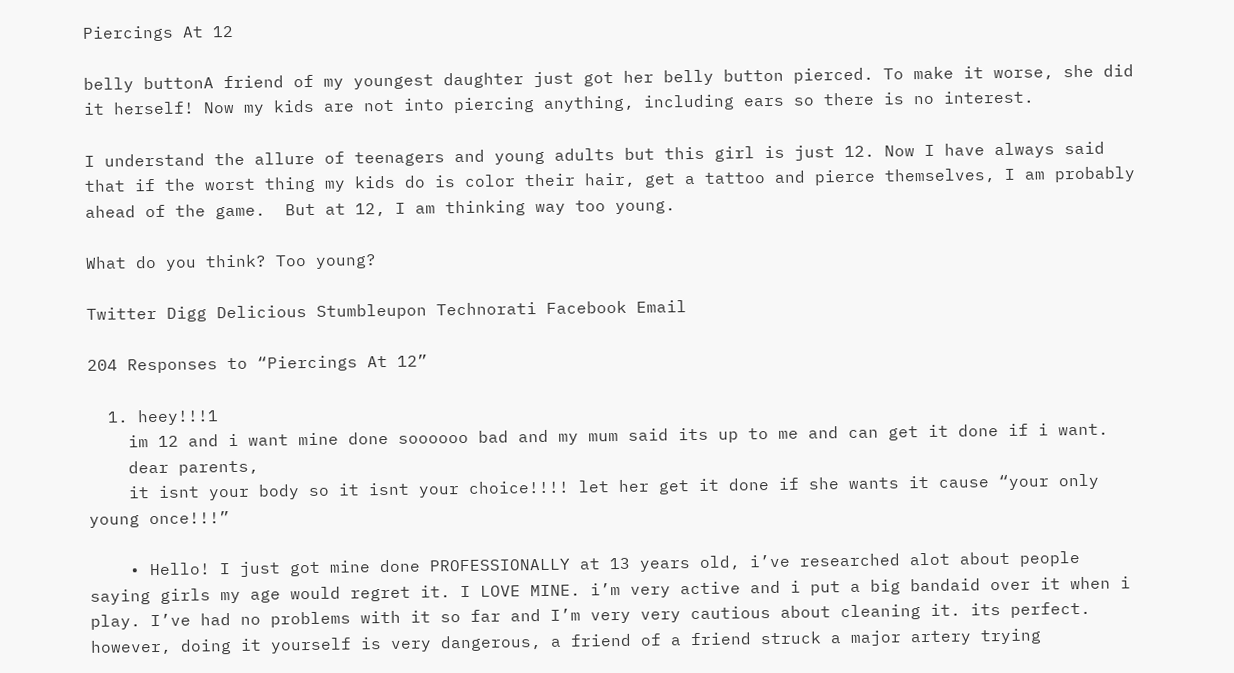Piercings At 12

belly buttonA friend of my youngest daughter just got her belly button pierced. To make it worse, she did it herself! Now my kids are not into piercing anything, including ears so there is no interest.

I understand the allure of teenagers and young adults but this girl is just 12. Now I have always said that if the worst thing my kids do is color their hair, get a tattoo and pierce themselves, I am probably ahead of the game.  But at 12, I am thinking way too young.

What do you think? Too young?

Twitter Digg Delicious Stumbleupon Technorati Facebook Email

204 Responses to “Piercings At 12”

  1. heey!!!1
    im 12 and i want mine done soooooo bad and my mum said its up to me and can get it done if i want.
    dear parents,
    it isnt your body so it isnt your choice!!!! let her get it done if she wants it cause “your only young once!!!”

    • Hello! I just got mine done PROFESSIONALLY at 13 years old, i’ve researched alot about people saying girls my age would regret it. I LOVE MINE. i’m very active and i put a big bandaid over it when i play. I’ve had no problems with it so far and I’m very very cautious about cleaning it. its perfect. however, doing it yourself is very dangerous, a friend of a friend struck a major artery trying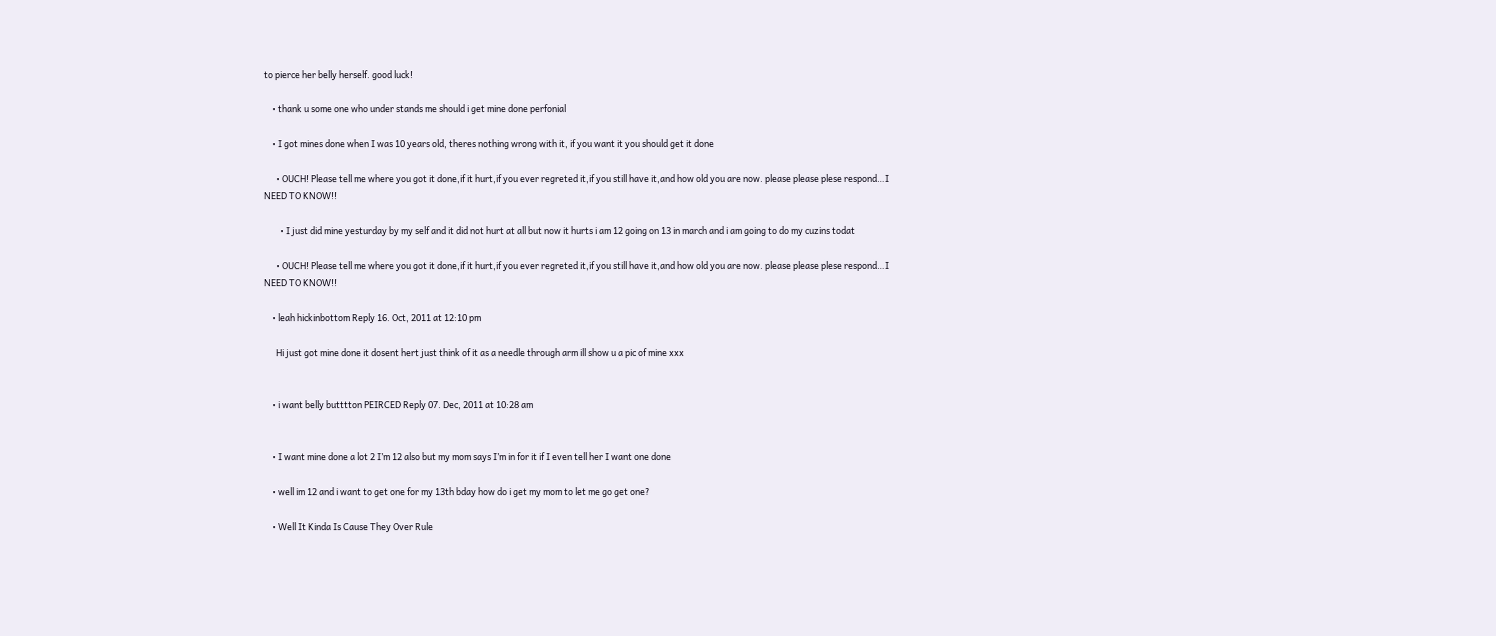to pierce her belly herself. good luck!

    • thank u some one who under stands me should i get mine done perfonial

    • I got mines done when I was 10 years old, theres nothing wrong with it, if you want it you should get it done

      • OUCH! Please tell me where you got it done,if it hurt,if you ever regreted it,if you still have it,and how old you are now. please please plese respond…I NEED TO KNOW!!

        • I just did mine yesturday by my self and it did not hurt at all but now it hurts i am 12 going on 13 in march and i am going to do my cuzins todat

      • OUCH! Please tell me where you got it done,if it hurt,if you ever regreted it,if you still have it,and how old you are now. please please plese respond…I NEED TO KNOW!!

    • leah hickinbottom Reply 16. Oct, 2011 at 12:10 pm

      Hi just got mine done it dosent hert just think of it as a needle through arm ill show u a pic of mine xxx


    • i want belly butttton PEIRCED Reply 07. Dec, 2011 at 10:28 am


    • I want mine done a lot 2 I’m 12 also but my mom says I’m in for it if I even tell her I want one done

    • well im 12 and i want to get one for my 13th bday how do i get my mom to let me go get one?

    • Well It Kinda Is Cause They Over Rule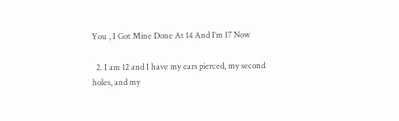You , I Got Mine Done At 14 And I’m 17 Now

  2. I am 12 and I have my ears pierced, my second holes, and my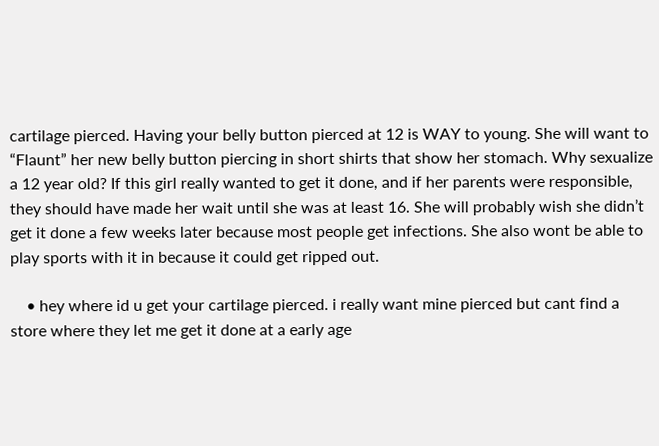cartilage pierced. Having your belly button pierced at 12 is WAY to young. She will want to “Flaunt” her new belly button piercing in short shirts that show her stomach. Why sexualize a 12 year old? If this girl really wanted to get it done, and if her parents were responsible, they should have made her wait until she was at least 16. She will probably wish she didn’t get it done a few weeks later because most people get infections. She also wont be able to play sports with it in because it could get ripped out.

    • hey where id u get your cartilage pierced. i really want mine pierced but cant find a store where they let me get it done at a early age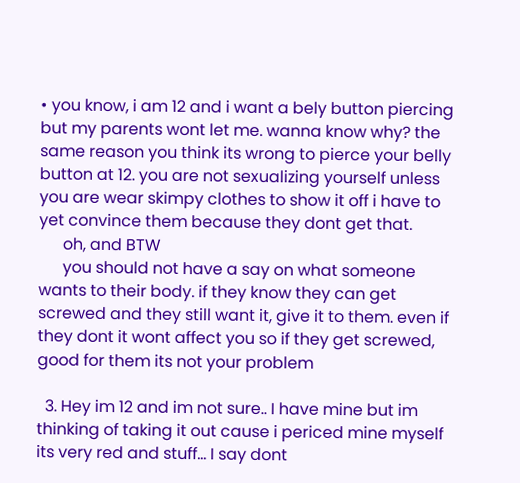• you know, i am 12 and i want a bely button piercing but my parents wont let me. wanna know why? the same reason you think its wrong to pierce your belly button at 12. you are not sexualizing yourself unless you are wear skimpy clothes to show it off i have to yet convince them because they dont get that.
      oh, and BTW
      you should not have a say on what someone wants to their body. if they know they can get screwed and they still want it, give it to them. even if they dont it wont affect you so if they get screwed, good for them its not your problem

  3. Hey im 12 and im not sure.. I have mine but im thinking of taking it out cause i periced mine myself its very red and stuff… I say dont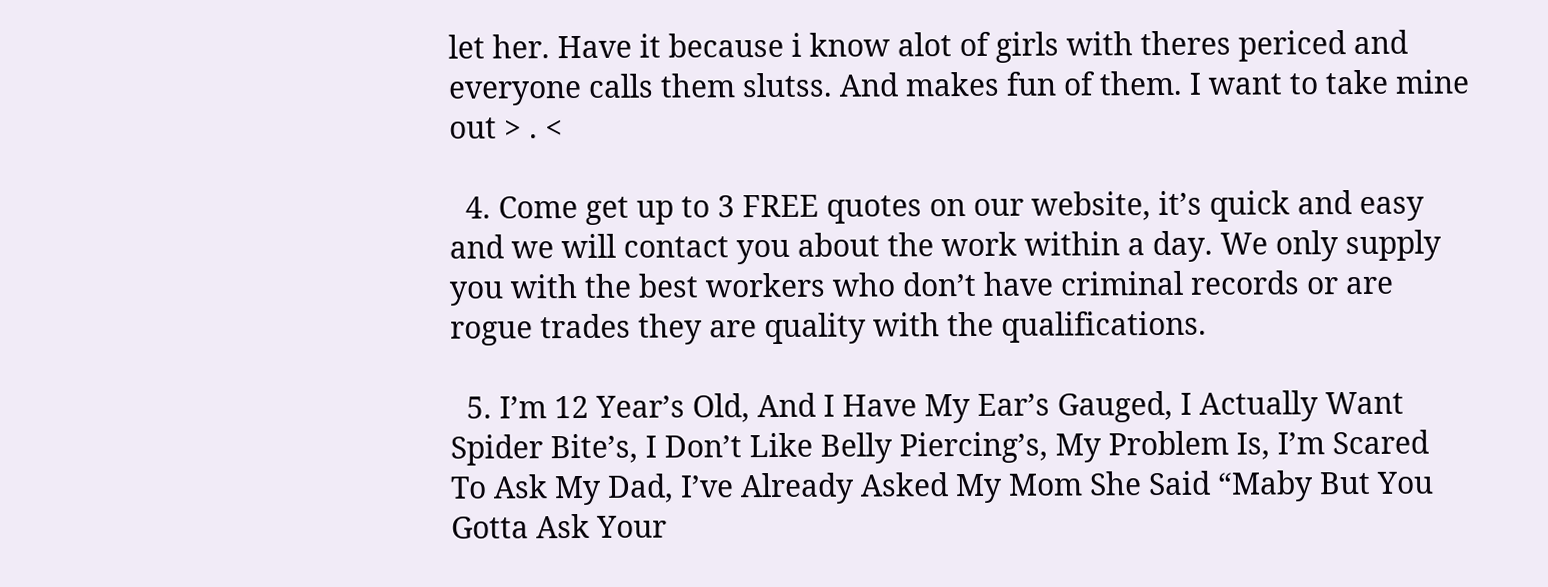let her. Have it because i know alot of girls with theres periced and everyone calls them slutss. And makes fun of them. I want to take mine out > . <

  4. Come get up to 3 FREE quotes on our website, it’s quick and easy and we will contact you about the work within a day. We only supply you with the best workers who don’t have criminal records or are rogue trades they are quality with the qualifications.

  5. I’m 12 Year’s Old, And I Have My Ear’s Gauged, I Actually Want Spider Bite’s, I Don’t Like Belly Piercing’s, My Problem Is, I’m Scared To Ask My Dad, I’ve Already Asked My Mom She Said “Maby But You Gotta Ask Your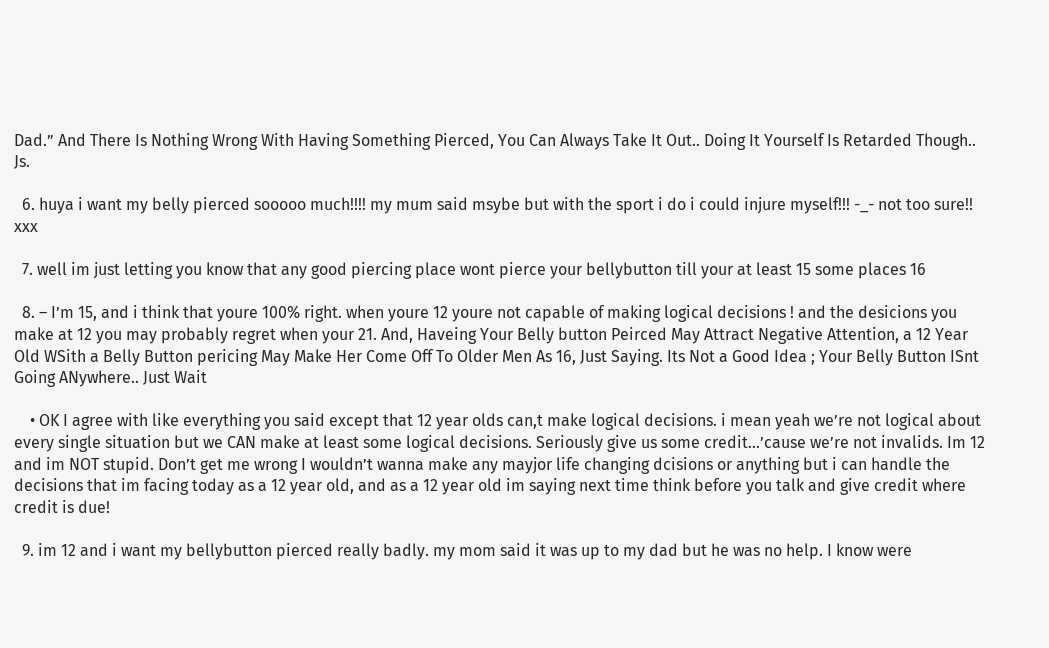Dad.” And There Is Nothing Wrong With Having Something Pierced, You Can Always Take It Out.. Doing It Yourself Is Retarded Though.. Js.

  6. huya i want my belly pierced sooooo much!!!! my mum said msybe but with the sport i do i could injure myself!!! -_- not too sure!! xxx

  7. well im just letting you know that any good piercing place wont pierce your bellybutton till your at least 15 some places 16

  8. – I’m 15, and i think that youre 100% right. when youre 12 youre not capable of making logical decisions ! and the desicions you make at 12 you may probably regret when your 21. And, Haveing Your Belly button Peirced May Attract Negative Attention, a 12 Year Old WSith a Belly Button pericing May Make Her Come Off To Older Men As 16, Just Saying. Its Not a Good Idea ; Your Belly Button ISnt Going ANywhere.. Just Wait

    • OK I agree with like everything you said except that 12 year olds can,t make logical decisions. i mean yeah we’re not logical about every single situation but we CAN make at least some logical decisions. Seriously give us some credit…’cause we’re not invalids. Im 12 and im NOT stupid. Don’t get me wrong I wouldn’t wanna make any mayjor life changing dcisions or anything but i can handle the decisions that im facing today as a 12 year old, and as a 12 year old im saying next time think before you talk and give credit where credit is due!

  9. im 12 and i want my bellybutton pierced really badly. my mom said it was up to my dad but he was no help. I know were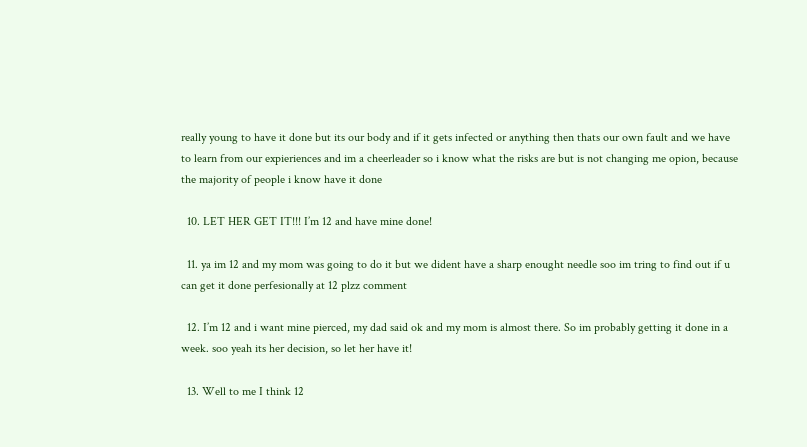really young to have it done but its our body and if it gets infected or anything then thats our own fault and we have to learn from our expieriences and im a cheerleader so i know what the risks are but is not changing me opion, because the majority of people i know have it done

  10. LET HER GET IT!!! I’m 12 and have mine done!

  11. ya im 12 and my mom was going to do it but we dident have a sharp enought needle soo im tring to find out if u can get it done perfesionally at 12 plzz comment

  12. I’m 12 and i want mine pierced, my dad said ok and my mom is almost there. So im probably getting it done in a week. soo yeah its her decision, so let her have it!

  13. Well to me I think 12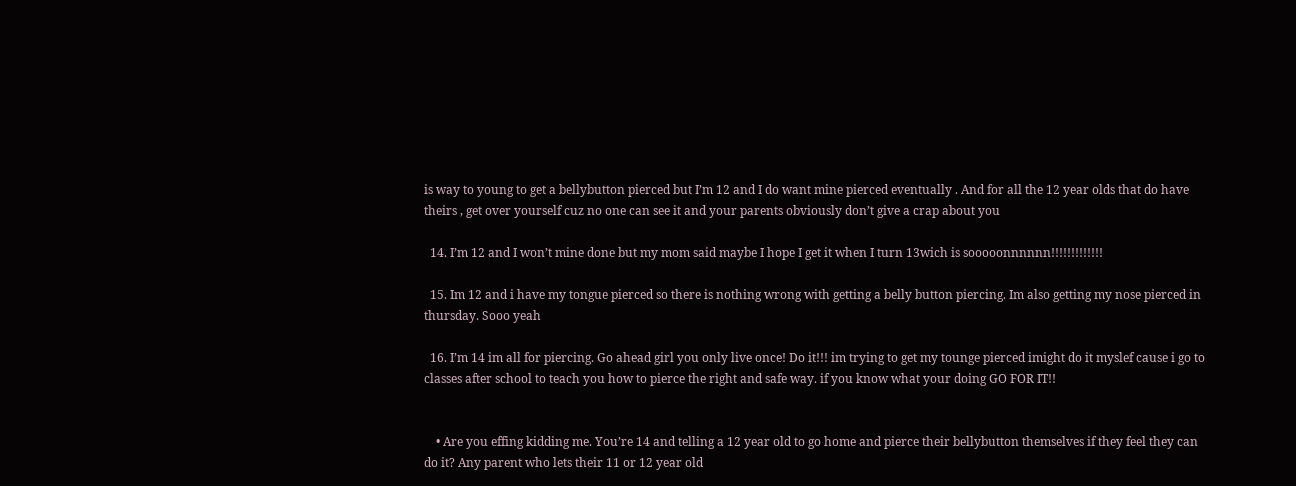is way to young to get a bellybutton pierced but I’m 12 and I do want mine pierced eventually . And for all the 12 year olds that do have theirs , get over yourself cuz no one can see it and your parents obviously don’t give a crap about you

  14. I’m 12 and I won’t mine done but my mom said maybe I hope I get it when I turn 13wich is sooooonnnnnn!!!!!!!!!!!!!

  15. Im 12 and i have my tongue pierced so there is nothing wrong with getting a belly button piercing. Im also getting my nose pierced in thursday. Sooo yeah

  16. I’m 14 im all for piercing. Go ahead girl you only live once! Do it!!! im trying to get my tounge pierced imight do it myslef cause i go to classes after school to teach you how to pierce the right and safe way. if you know what your doing GO FOR IT!!


    • Are you effing kidding me. You’re 14 and telling a 12 year old to go home and pierce their bellybutton themselves if they feel they can do it? Any parent who lets their 11 or 12 year old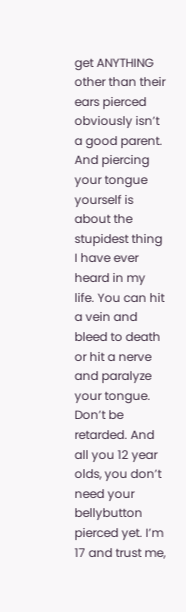get ANYTHING other than their ears pierced obviously isn’t a good parent. And piercing your tongue yourself is about the stupidest thing I have ever heard in my life. You can hit a vein and bleed to death or hit a nerve and paralyze your tongue. Don’t be retarded. And all you 12 year olds, you don’t need your bellybutton pierced yet. I’m 17 and trust me,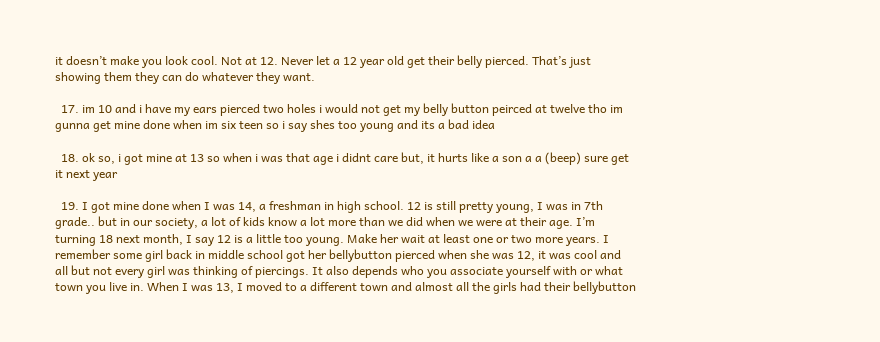it doesn’t make you look cool. Not at 12. Never let a 12 year old get their belly pierced. That’s just showing them they can do whatever they want.

  17. im 10 and i have my ears pierced two holes i would not get my belly button peirced at twelve tho im gunna get mine done when im six teen so i say shes too young and its a bad idea

  18. ok so, i got mine at 13 so when i was that age i didnt care but, it hurts like a son a a (beep) sure get it next year

  19. I got mine done when I was 14, a freshman in high school. 12 is still pretty young, I was in 7th grade.. but in our society, a lot of kids know a lot more than we did when we were at their age. I’m turning 18 next month, I say 12 is a little too young. Make her wait at least one or two more years. I remember some girl back in middle school got her bellybutton pierced when she was 12, it was cool and all but not every girl was thinking of piercings. It also depends who you associate yourself with or what town you live in. When I was 13, I moved to a different town and almost all the girls had their bellybutton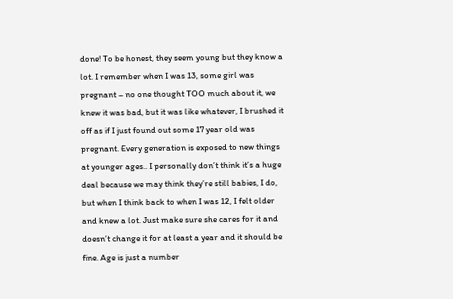done! To be honest, they seem young but they know a lot. I remember when I was 13, some girl was pregnant – no one thought TOO much about it, we knew it was bad, but it was like whatever, I brushed it off as if I just found out some 17 year old was pregnant. Every generation is exposed to new things at younger ages.. I personally don’t think it’s a huge deal because we may think they’re still babies, I do, but when I think back to when I was 12, I felt older and knew a lot. Just make sure she cares for it and doesn’t change it for at least a year and it should be fine. Age is just a number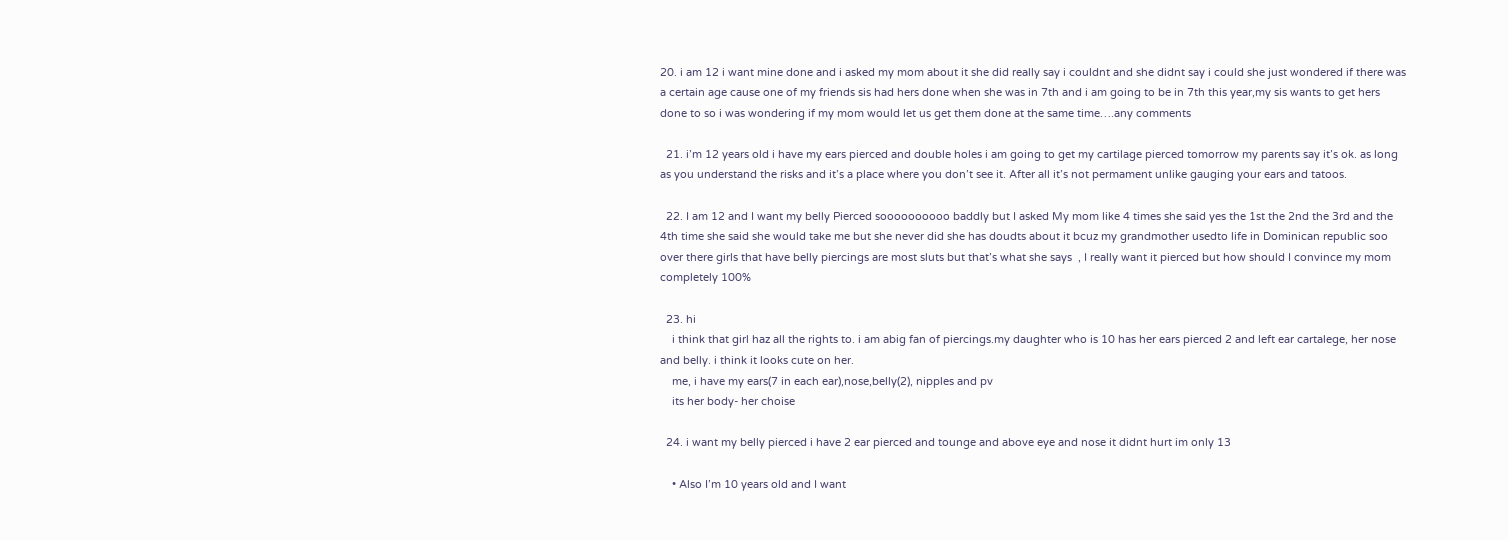20. i am 12 i want mine done and i asked my mom about it she did really say i couldnt and she didnt say i could she just wondered if there was a certain age cause one of my friends sis had hers done when she was in 7th and i am going to be in 7th this year,my sis wants to get hers done to so i was wondering if my mom would let us get them done at the same time….any comments

  21. i’m 12 years old i have my ears pierced and double holes i am going to get my cartilage pierced tomorrow my parents say it’s ok. as long as you understand the risks and it’s a place where you don’t see it. After all it’s not permament unlike gauging your ears and tatoos.

  22. I am 12 and I want my belly Pierced soooooooooo baddly but I asked My mom like 4 times she said yes the 1st the 2nd the 3rd and the 4th time she said she would take me but she never did she has doudts about it bcuz my grandmother usedto life in Dominican republic soo over there girls that have belly piercings are most sluts but that’s what she says  , I really want it pierced but how should I convince my mom completely 100%

  23. hi
    i think that girl haz all the rights to. i am abig fan of piercings.my daughter who is 10 has her ears pierced 2 and left ear cartalege, her nose and belly. i think it looks cute on her.
    me, i have my ears(7 in each ear),nose,belly(2), nipples and pv
    its her body- her choise

  24. i want my belly pierced i have 2 ear pierced and tounge and above eye and nose it didnt hurt im only 13

    • Also I’m 10 years old and I want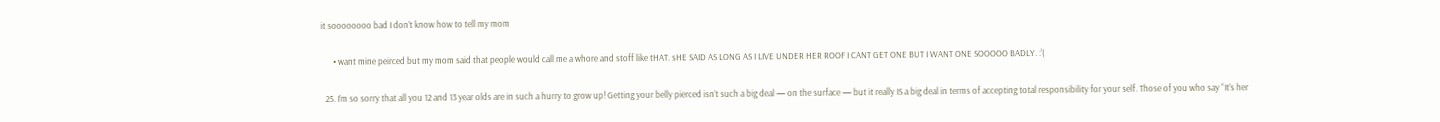it soooooooo bad I don’t know how to tell my mom

      • want mine peirced but my mom said that people would call me a whore and stoff like tHAT. sHE SAID AS LONG AS I LIVE UNDER HER ROOF I CANT GET ONE BUT I WANT ONE SOOOOO BADLY. :'(

  25. I’m so sorry that all you 12 and 13 year olds are in such a hurry to grow up! Getting your belly pierced isn’t such a big deal — on the surface — but it really IS a big deal in terms of accepting total responsibility for your self. Those of you who say “It’s her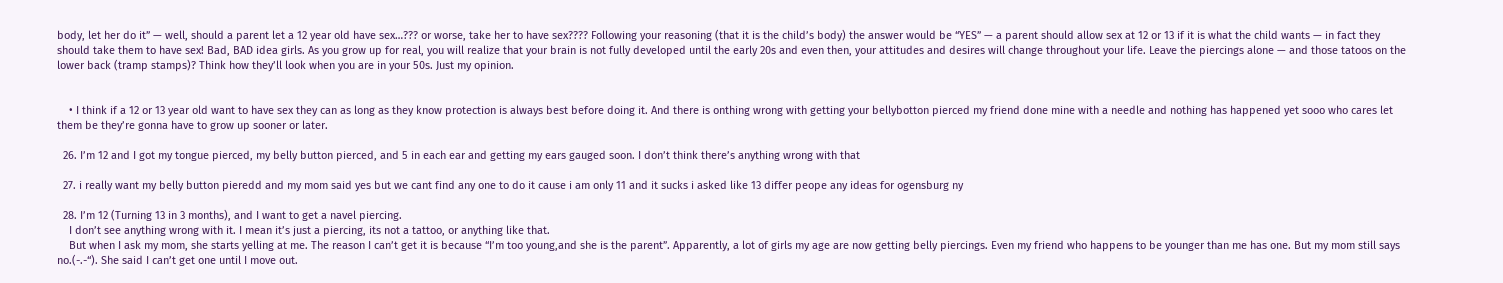body, let her do it” — well, should a parent let a 12 year old have sex…??? or worse, take her to have sex???? Following your reasoning (that it is the child’s body) the answer would be “YES” — a parent should allow sex at 12 or 13 if it is what the child wants — in fact they should take them to have sex! Bad, BAD idea girls. As you grow up for real, you will realize that your brain is not fully developed until the early 20s and even then, your attitudes and desires will change throughout your life. Leave the piercings alone — and those tatoos on the lower back (tramp stamps)? Think how they’ll look when you are in your 50s. Just my opinion.


    • I think if a 12 or 13 year old want to have sex they can as long as they know protection is always best before doing it. And there is onthing wrong with getting your bellybotton pierced my friend done mine with a needle and nothing has happened yet sooo who cares let them be they’re gonna have to grow up sooner or later.

  26. I’m 12 and I got my tongue pierced, my belly button pierced, and 5 in each ear and getting my ears gauged soon. I don’t think there’s anything wrong with that

  27. i really want my belly button pieredd and my mom said yes but we cant find any one to do it cause i am only 11 and it sucks i asked like 13 differ peope any ideas for ogensburg ny

  28. I’m 12 (Turning 13 in 3 months), and I want to get a navel piercing.
    I don’t see anything wrong with it. I mean it’s just a piercing, its not a tattoo, or anything like that.
    But when I ask my mom, she starts yelling at me. The reason I can’t get it is because “I’m too young,and she is the parent”. Apparently, a lot of girls my age are now getting belly piercings. Even my friend who happens to be younger than me has one. But my mom still says no.(-.-“). She said I can’t get one until I move out.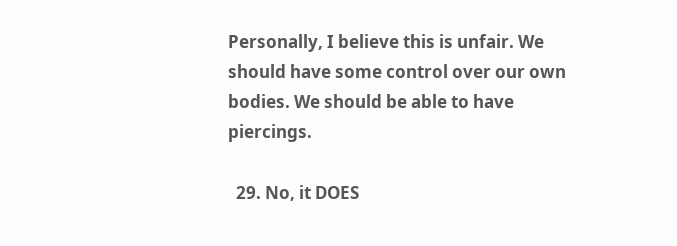Personally, I believe this is unfair. We should have some control over our own bodies. We should be able to have piercings.

  29. No, it DOES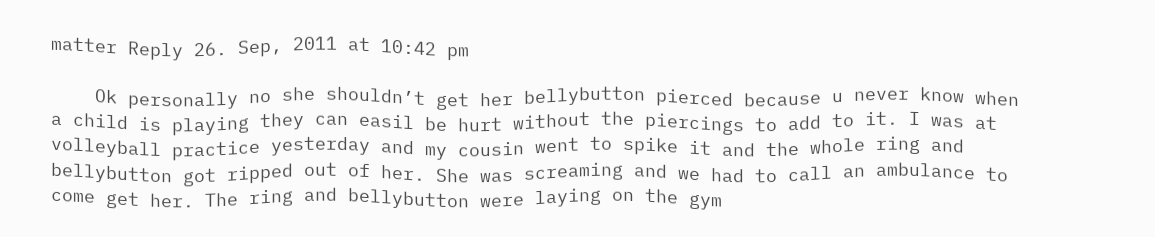matter Reply 26. Sep, 2011 at 10:42 pm

    Ok personally no she shouldn’t get her bellybutton pierced because u never know when a child is playing they can easil be hurt without the piercings to add to it. I was at volleyball practice yesterday and my cousin went to spike it and the whole ring and bellybutton got ripped out of her. She was screaming and we had to call an ambulance to come get her. The ring and bellybutton were laying on the gym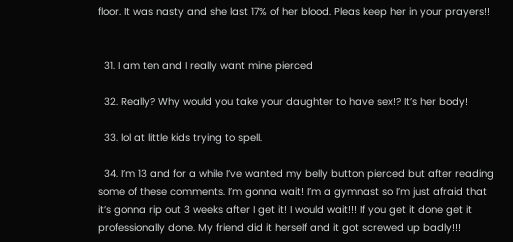floor. It was nasty and she last 17% of her blood. Pleas keep her in your prayers!!


  31. I am ten and I really want mine pierced

  32. Really? Why would you take your daughter to have sex!? It’s her body!

  33. lol at little kids trying to spell.

  34. I’m 13 and for a while I’ve wanted my belly button pierced but after reading some of these comments. I’m gonna wait! I’m a gymnast so I’m just afraid that it’s gonna rip out 3 weeks after I get it! I would wait!!! If you get it done get it professionally done. My friend did it herself and it got screwed up badly!!!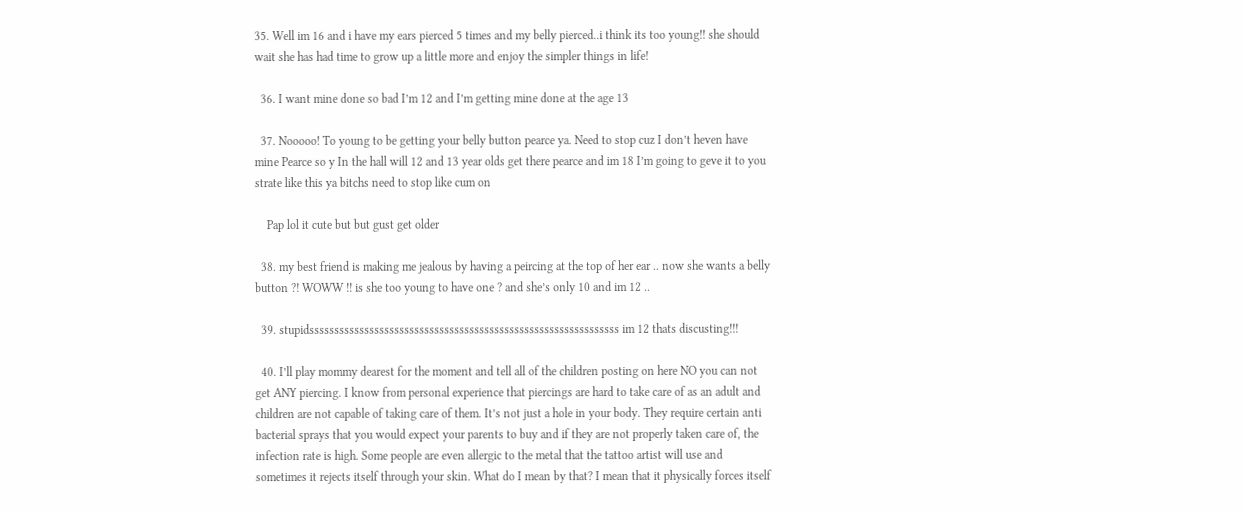35. Well im 16 and i have my ears pierced 5 times and my belly pierced..i think its too young!! she should wait she has had time to grow up a little more and enjoy the simpler things in life!

  36. I want mine done so bad I’m 12 and I’m getting mine done at the age 13

  37. Nooooo! To young to be getting your belly button pearce ya. Need to stop cuz I don’t heven have mine Pearce so y In the hall will 12 and 13 year olds get there pearce and im 18 I’m going to geve it to you strate like this ya bitchs need to stop like cum on

    Pap lol it cute but but gust get older

  38. my best friend is making me jealous by having a peircing at the top of her ear .. now she wants a belly button ?! WOWW !! is she too young to have one ? and she’s only 10 and im 12 ..

  39. stupidssssssssssssssssssssssssssssssssssssssssssssssssssssssssssssss im 12 thats discusting!!!

  40. I’ll play mommy dearest for the moment and tell all of the children posting on here NO you can not get ANY piercing. I know from personal experience that piercings are hard to take care of as an adult and children are not capable of taking care of them. It’s not just a hole in your body. They require certain anti bacterial sprays that you would expect your parents to buy and if they are not properly taken care of, the infection rate is high. Some people are even allergic to the metal that the tattoo artist will use and sometimes it rejects itself through your skin. What do I mean by that? I mean that it physically forces itself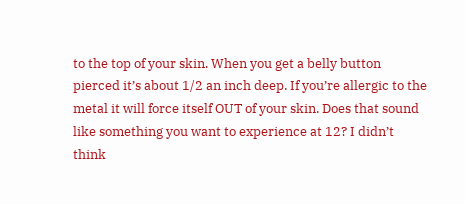to the top of your skin. When you get a belly button pierced it’s about 1/2 an inch deep. If you’re allergic to the metal it will force itself OUT of your skin. Does that sound like something you want to experience at 12? I didn’t think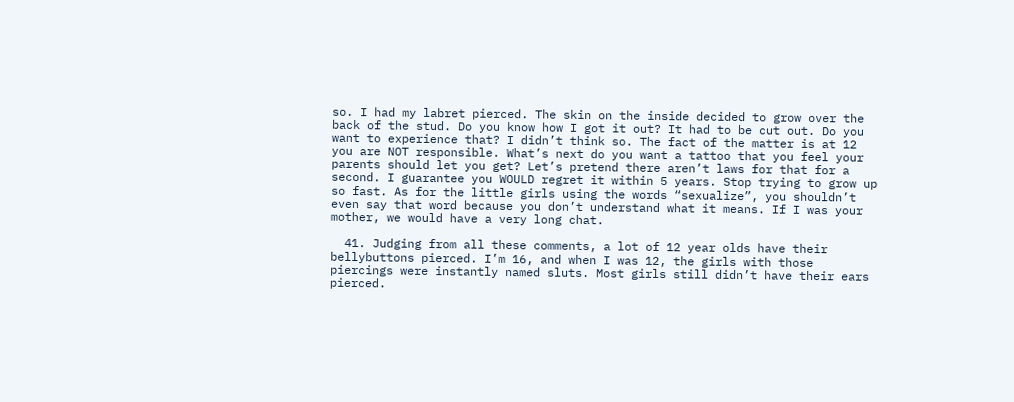so. I had my labret pierced. The skin on the inside decided to grow over the back of the stud. Do you know how I got it out? It had to be cut out. Do you want to experience that? I didn’t think so. The fact of the matter is at 12 you are NOT responsible. What’s next do you want a tattoo that you feel your parents should let you get? Let’s pretend there aren’t laws for that for a second. I guarantee you WOULD regret it within 5 years. Stop trying to grow up so fast. As for the little girls using the words “sexualize”, you shouldn’t even say that word because you don’t understand what it means. If I was your mother, we would have a very long chat.

  41. Judging from all these comments, a lot of 12 year olds have their bellybuttons pierced. I’m 16, and when I was 12, the girls with those piercings were instantly named sluts. Most girls still didn’t have their ears pierced.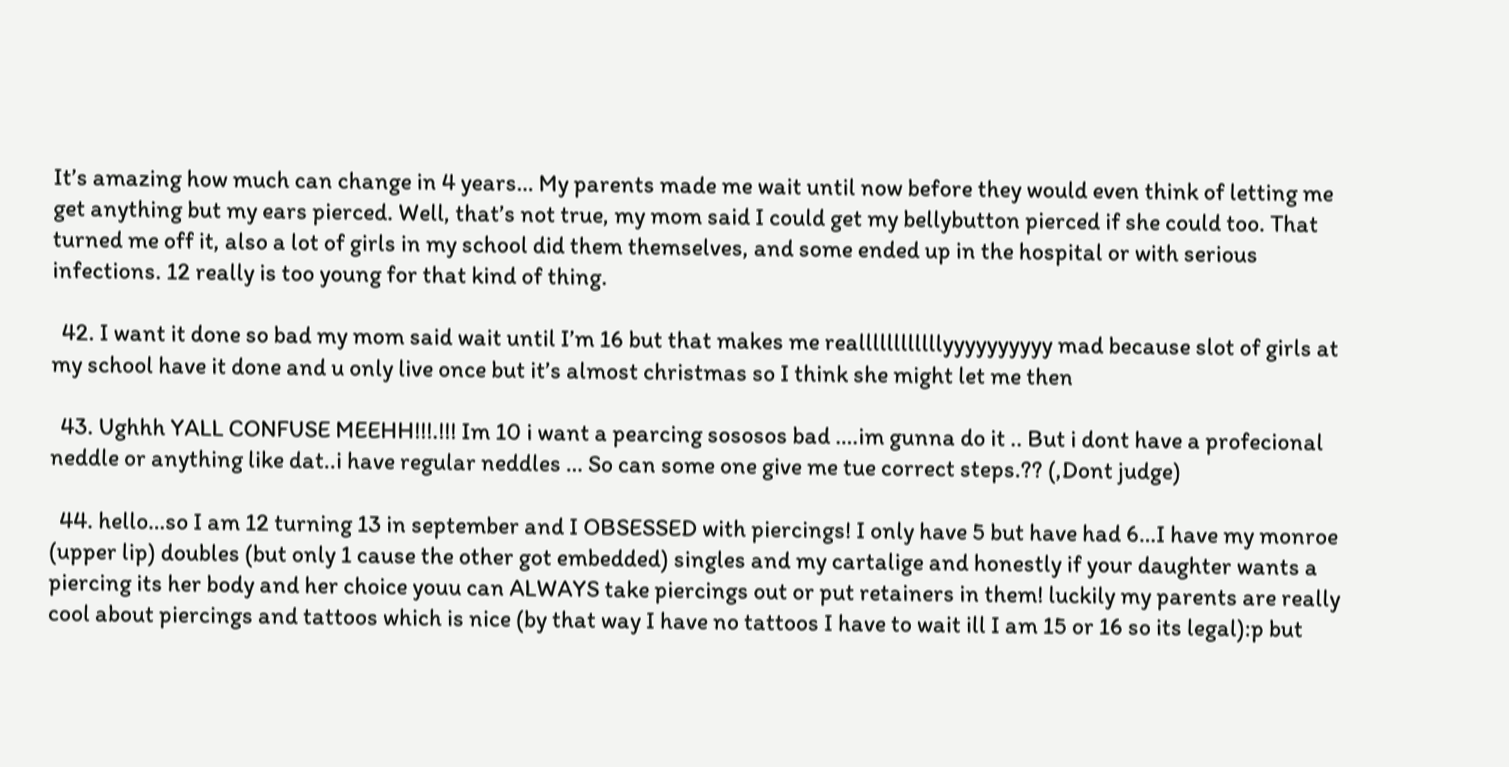It’s amazing how much can change in 4 years… My parents made me wait until now before they would even think of letting me get anything but my ears pierced. Well, that’s not true, my mom said I could get my bellybutton pierced if she could too. That turned me off it, also a lot of girls in my school did them themselves, and some ended up in the hospital or with serious infections. 12 really is too young for that kind of thing.

  42. I want it done so bad my mom said wait until I’m 16 but that makes me reallllllllllllyyyyyyyyyy mad because slot of girls at my school have it done and u only live once but it’s almost christmas so I think she might let me then

  43. Ughhh YALL CONFUSE MEEHH!!!.!!! Im 10 i want a pearcing sososos bad ….im gunna do it .. But i dont have a profecional neddle or anything like dat..i have regular neddles … So can some one give me tue correct steps.?? (,Dont judge)

  44. hello…so I am 12 turning 13 in september and I OBSESSED with piercings! I only have 5 but have had 6…I have my monroe (upper lip) doubles (but only 1 cause the other got embedded) singles and my cartalige and honestly if your daughter wants a piercing its her body and her choice youu can ALWAYS take piercings out or put retainers in them! luckily my parents are really cool about piercings and tattoos which is nice (by that way I have no tattoos I have to wait ill I am 15 or 16 so its legal):p but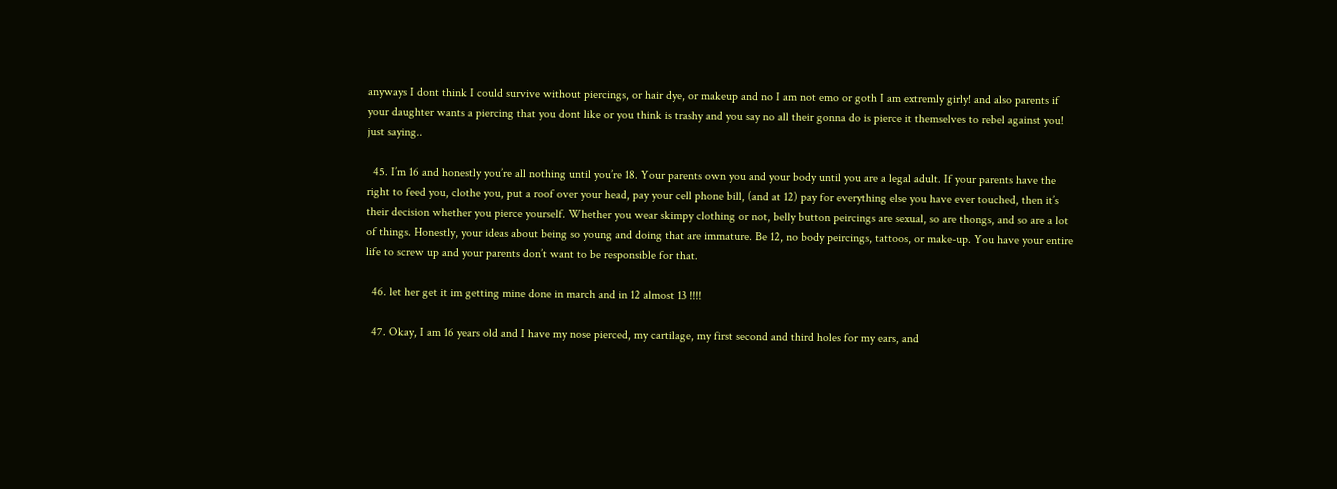anyways I dont think I could survive without piercings, or hair dye, or makeup and no I am not emo or goth I am extremly girly! and also parents if your daughter wants a piercing that you dont like or you think is trashy and you say no all their gonna do is pierce it themselves to rebel against you! just saying..

  45. I’m 16 and honestly you’re all nothing until you’re 18. Your parents own you and your body until you are a legal adult. If your parents have the right to feed you, clothe you, put a roof over your head, pay your cell phone bill, (and at 12) pay for everything else you have ever touched, then it’s their decision whether you pierce yourself. Whether you wear skimpy clothing or not, belly button peircings are sexual, so are thongs, and so are a lot of things. Honestly, your ideas about being so young and doing that are immature. Be 12, no body peircings, tattoos, or make-up. You have your entire life to screw up and your parents don’t want to be responsible for that.

  46. let her get it im getting mine done in march and in 12 almost 13 !!!!

  47. Okay, I am 16 years old and I have my nose pierced, my cartilage, my first second and third holes for my ears, and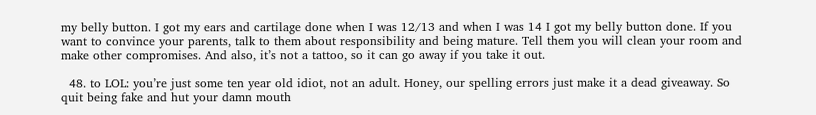my belly button. I got my ears and cartilage done when I was 12/13 and when I was 14 I got my belly button done. If you want to convince your parents, talk to them about responsibility and being mature. Tell them you will clean your room and make other compromises. And also, it’s not a tattoo, so it can go away if you take it out.

  48. to LOL: you’re just some ten year old idiot, not an adult. Honey, our spelling errors just make it a dead giveaway. So quit being fake and hut your damn mouth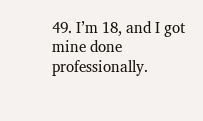49. I’m 18, and I got mine done professionally.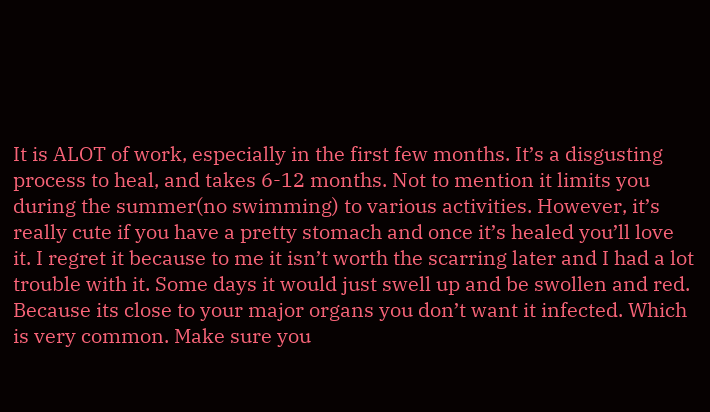It is ALOT of work, especially in the first few months. It’s a disgusting process to heal, and takes 6-12 months. Not to mention it limits you during the summer(no swimming) to various activities. However, it’s really cute if you have a pretty stomach and once it’s healed you’ll love it. I regret it because to me it isn’t worth the scarring later and I had a lot trouble with it. Some days it would just swell up and be swollen and red. Because its close to your major organs you don’t want it infected. Which is very common. Make sure you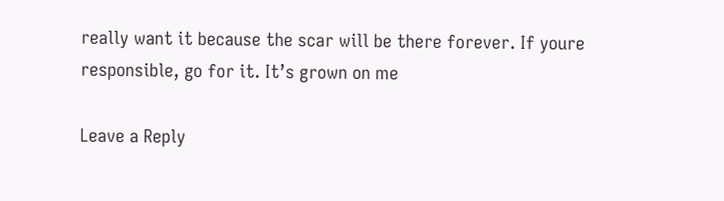really want it because the scar will be there forever. If youre responsible, go for it. It’s grown on me

Leave a Reply